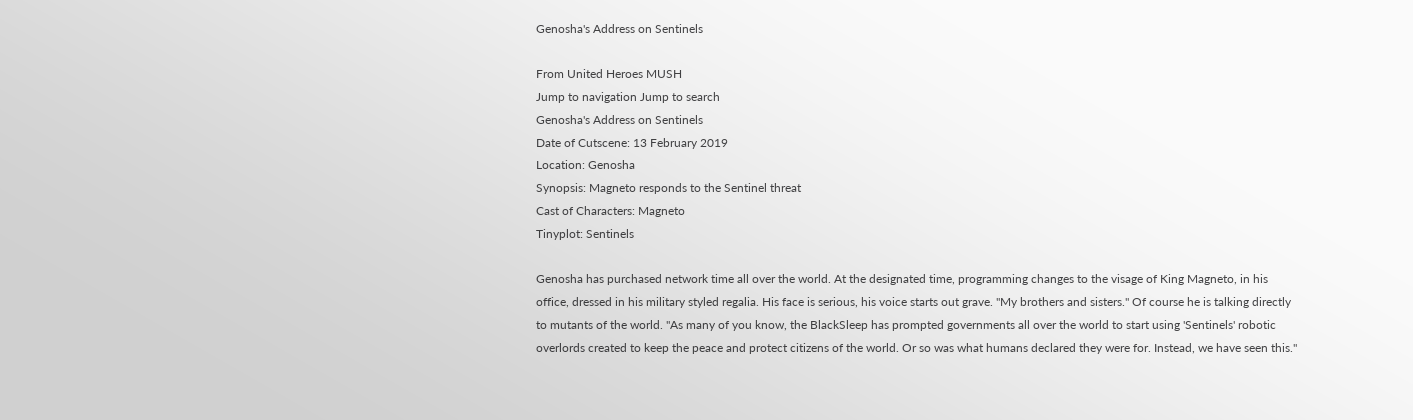Genosha's Address on Sentinels

From United Heroes MUSH
Jump to navigation Jump to search
Genosha's Address on Sentinels
Date of Cutscene: 13 February 2019
Location: Genosha
Synopsis: Magneto responds to the Sentinel threat
Cast of Characters: Magneto
Tinyplot: Sentinels

Genosha has purchased network time all over the world. At the designated time, programming changes to the visage of King Magneto, in his office, dressed in his military styled regalia. His face is serious, his voice starts out grave. "My brothers and sisters." Of course he is talking directly to mutants of the world. "As many of you know, the BlackSleep has prompted governments all over the world to start using 'Sentinels' robotic overlords created to keep the peace and protect citizens of the world. Or so was what humans declared they were for. Instead, we have seen this."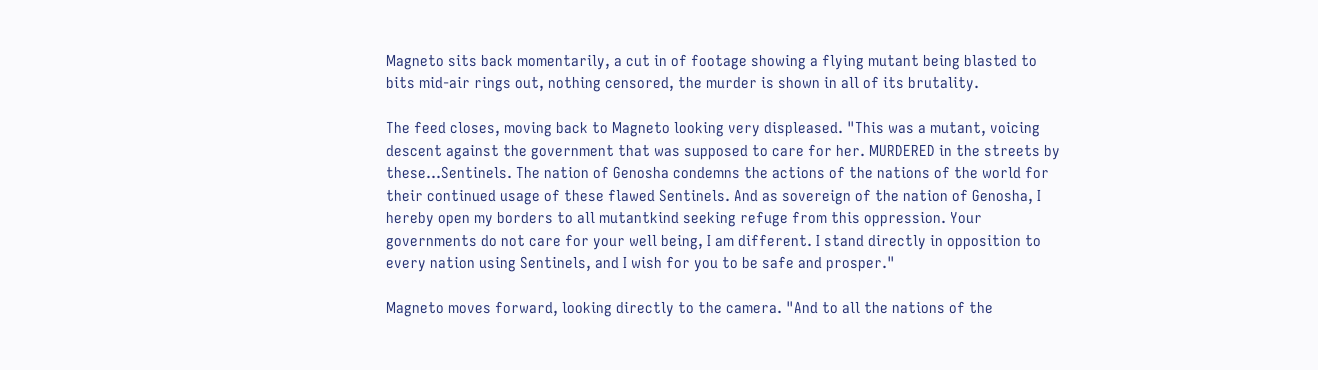Magneto sits back momentarily, a cut in of footage showing a flying mutant being blasted to bits mid-air rings out, nothing censored, the murder is shown in all of its brutality.

The feed closes, moving back to Magneto looking very displeased. "This was a mutant, voicing descent against the government that was supposed to care for her. MURDERED in the streets by these...Sentinels. The nation of Genosha condemns the actions of the nations of the world for their continued usage of these flawed Sentinels. And as sovereign of the nation of Genosha, I hereby open my borders to all mutantkind seeking refuge from this oppression. Your governments do not care for your well being, I am different. I stand directly in opposition to every nation using Sentinels, and I wish for you to be safe and prosper."

Magneto moves forward, looking directly to the camera. "And to all the nations of the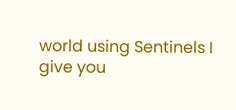world using Sentinels I give you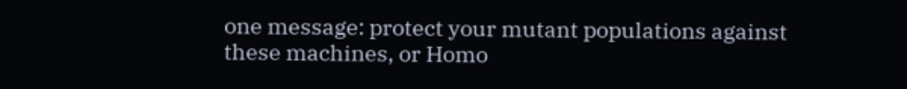one message: protect your mutant populations against these machines, or Homo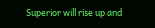Superior will rise up and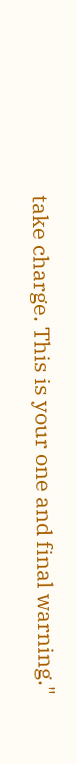take charge. This is your one and final warning."